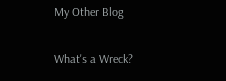My Other Blog

What's a Wreck?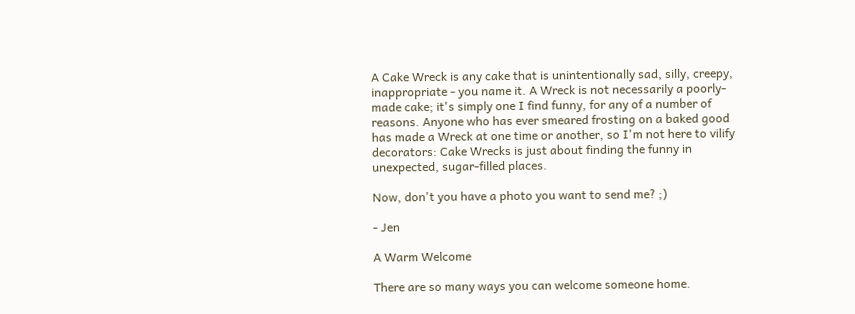A Cake Wreck is any cake that is unintentionally sad, silly, creepy, inappropriate - you name it. A Wreck is not necessarily a poorly-made cake; it's simply one I find funny, for any of a number of reasons. Anyone who has ever smeared frosting on a baked good has made a Wreck at one time or another, so I'm not here to vilify decorators: Cake Wrecks is just about finding the funny in unexpected, sugar-filled places.

Now, don't you have a photo you want to send me? ;)

- Jen

A Warm Welcome

There are so many ways you can welcome someone home.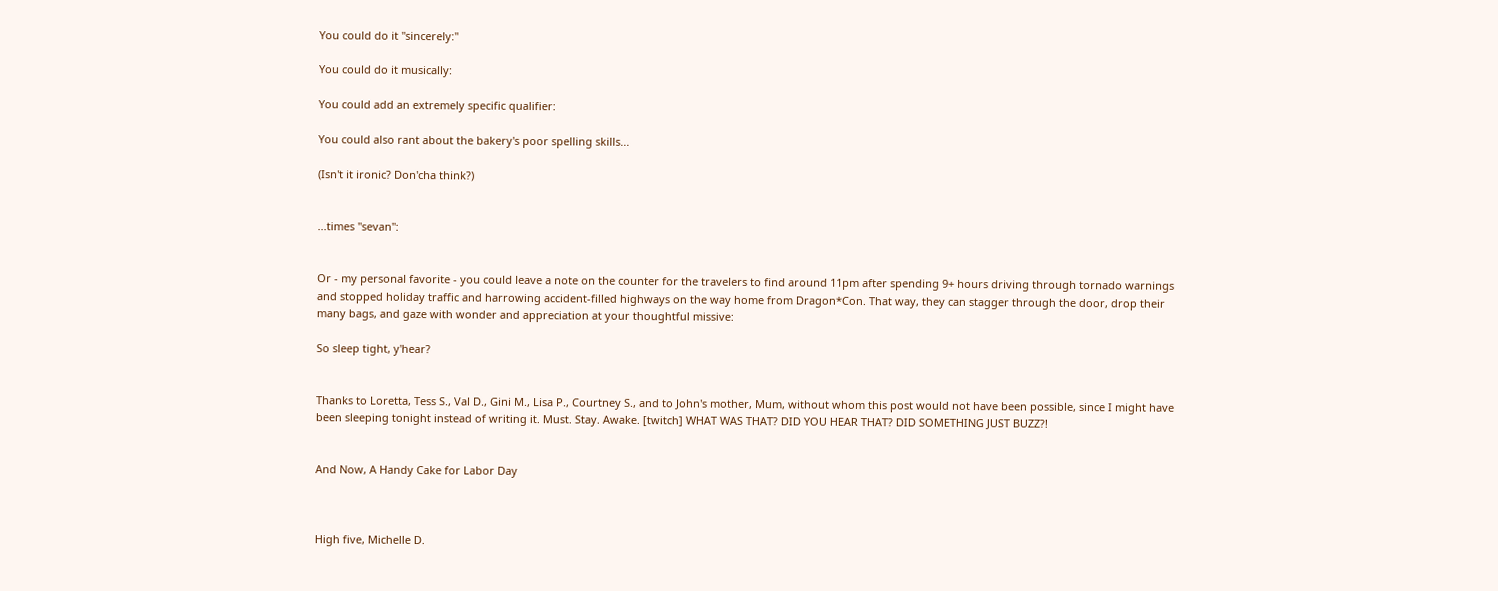You could do it "sincerely:"

You could do it musically:

You could add an extremely specific qualifier:

You could also rant about the bakery's poor spelling skills...

(Isn't it ironic? Don'cha think?)


...times "sevan":


Or - my personal favorite - you could leave a note on the counter for the travelers to find around 11pm after spending 9+ hours driving through tornado warnings and stopped holiday traffic and harrowing accident-filled highways on the way home from Dragon*Con. That way, they can stagger through the door, drop their many bags, and gaze with wonder and appreciation at your thoughtful missive:

So sleep tight, y'hear?


Thanks to Loretta, Tess S., Val D., Gini M., Lisa P., Courtney S., and to John's mother, Mum, without whom this post would not have been possible, since I might have been sleeping tonight instead of writing it. Must. Stay. Awake. [twitch] WHAT WAS THAT? DID YOU HEAR THAT? DID SOMETHING JUST BUZZ?!


And Now, A Handy Cake for Labor Day



High five, Michelle D.